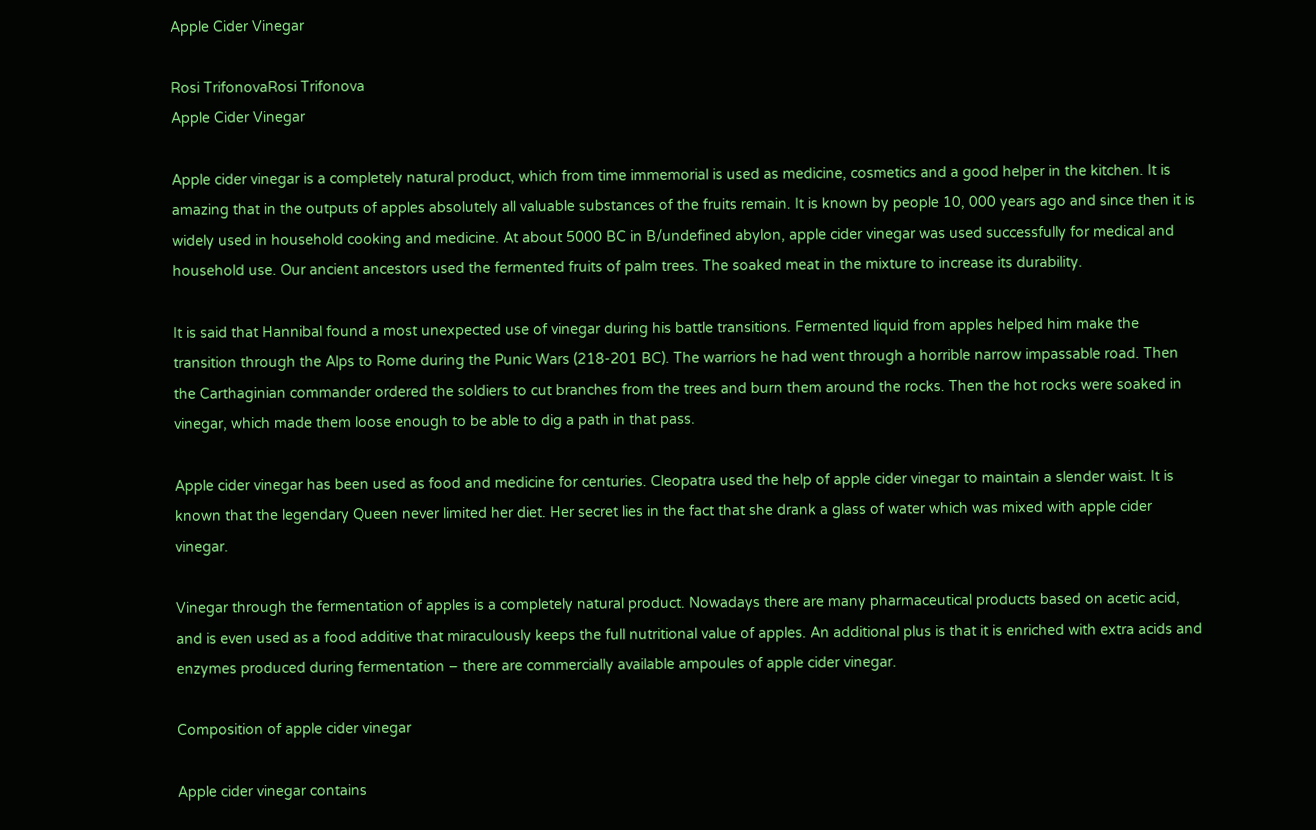Apple Cider Vinegar

Rosi TrifonovaRosi Trifonova
Apple Cider Vinegar

Apple cider vinegar is a completely natural product, which from time immemorial is used as medicine, cosmetics and a good helper in the kitchen. It is amazing that in the outputs of apples absolutely all valuable substances of the fruits remain. It is known by people 10, 000 years ago and since then it is widely used in household cooking and medicine. At about 5000 BC in B/undefined abylon, apple cider vinegar was used successfully for medical and household use. Our ancient ancestors used the fermented fruits of palm trees. The soaked meat in the mixture to increase its durability.

It is said that Hannibal found a most unexpected use of vinegar during his battle transitions. Fermented liquid from apples helped him make the transition through the Alps to Rome during the Punic Wars (218-201 BC). The warriors he had went through a horrible narrow impassable road. Then the Carthaginian commander ordered the soldiers to cut branches from the trees and burn them around the rocks. Then the hot rocks were soaked in vinegar, which made them loose enough to be able to dig a path in that pass.

Apple cider vinegar has been used as food and medicine for centuries. Cleopatra used the help of apple cider vinegar to maintain a slender waist. It is known that the legendary Queen never limited her diet. Her secret lies in the fact that she drank a glass of water which was mixed with apple cider vinegar.

Vinegar through the fermentation of apples is a completely natural product. Nowadays there are many pharmaceutical products based on acetic acid, and is even used as a food additive that miraculously keeps the full nutritional value of apples. An additional plus is that it is enriched with extra acids and enzymes produced during fermentation – there are commercially available ampoules of apple cider vinegar.

Composition of apple cider vinegar

Apple cider vinegar contains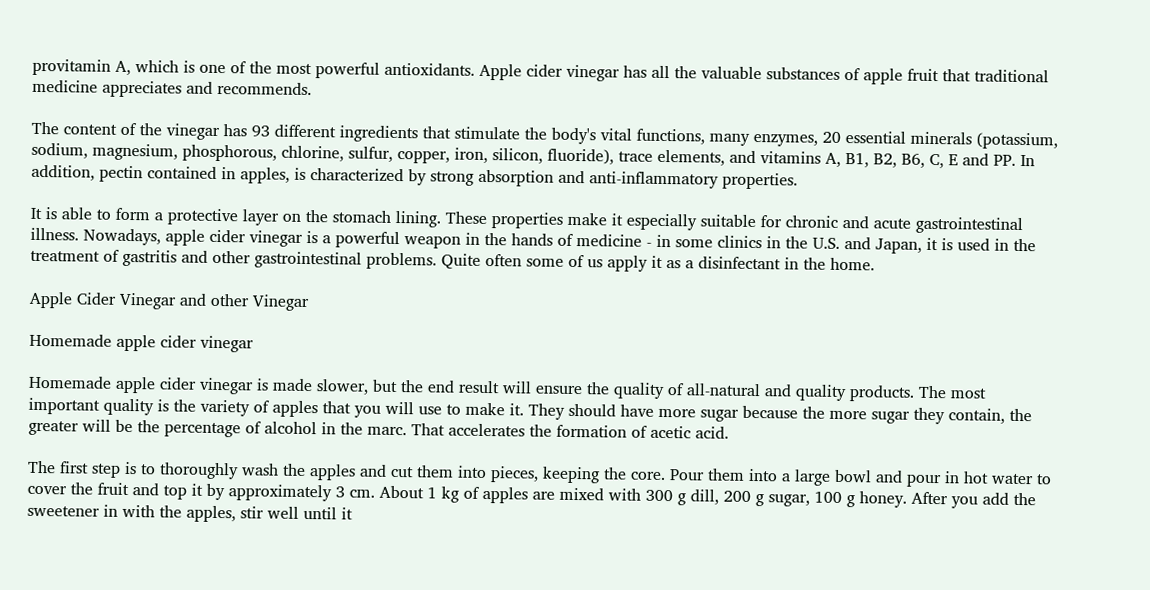provitamin A, which is one of the most powerful antioxidants. Apple cider vinegar has all the valuable substances of apple fruit that traditional medicine appreciates and recommends.

The content of the vinegar has 93 different ingredients that stimulate the body's vital functions, many enzymes, 20 essential minerals (potassium, sodium, magnesium, phosphorous, chlorine, sulfur, copper, iron, silicon, fluoride), trace elements, and vitamins A, B1, B2, B6, C, E and PP. In addition, pectin contained in apples, is characterized by strong absorption and anti-inflammatory properties.

It is able to form a protective layer on the stomach lining. These properties make it especially suitable for chronic and acute gastrointestinal illness. Nowadays, apple cider vinegar is a powerful weapon in the hands of medicine - in some clinics in the U.S. and Japan, it is used in the treatment of gastritis and other gastrointestinal problems. Quite often some of us apply it as a disinfectant in the home.

Apple Cider Vinegar and other Vinegar

Homemade apple cider vinegar

Homemade apple cider vinegar is made slower, but the end result will ensure the quality of all-natural and quality products. The most important quality is the variety of apples that you will use to make it. They should have more sugar because the more sugar they contain, the greater will be the percentage of alcohol in the marc. That accelerates the formation of acetic acid.

The first step is to thoroughly wash the apples and cut them into pieces, keeping the core. Pour them into a large bowl and pour in hot water to cover the fruit and top it by approximately 3 cm. About 1 kg of apples are mixed with 300 g dill, 200 g sugar, 100 g honey. After you add the sweetener in with the apples, stir well until it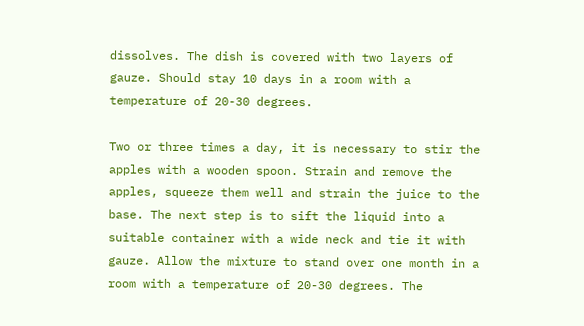dissolves. The dish is covered with two layers of gauze. Should stay 10 days in a room with a temperature of 20-30 degrees.

Two or three times a day, it is necessary to stir the apples with a wooden spoon. Strain and remove the apples, squeeze them well and strain the juice to the base. The next step is to sift the liquid into a suitable container with a wide neck and tie it with gauze. Allow the mixture to stand over one month in a room with a temperature of 20-30 degrees. The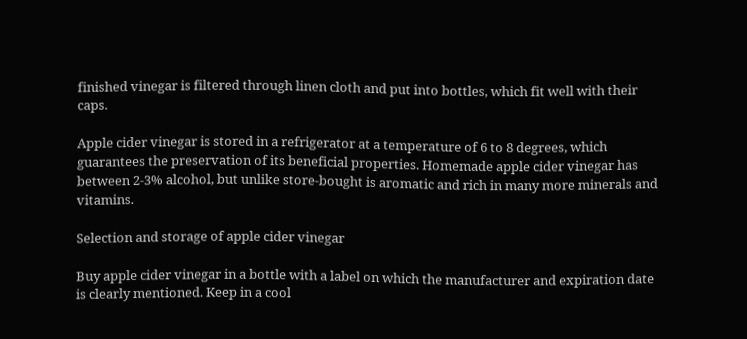finished vinegar is filtered through linen cloth and put into bottles, which fit well with their caps.

Apple cider vinegar is stored in a refrigerator at a temperature of 6 to 8 degrees, which guarantees the preservation of its beneficial properties. Homemade apple cider vinegar has between 2-3% alcohol, but unlike store-bought is aromatic and rich in many more minerals and vitamins.

Selection and storage of apple cider vinegar

Buy apple cider vinegar in a bottle with a label on which the manufacturer and expiration date is clearly mentioned. Keep in a cool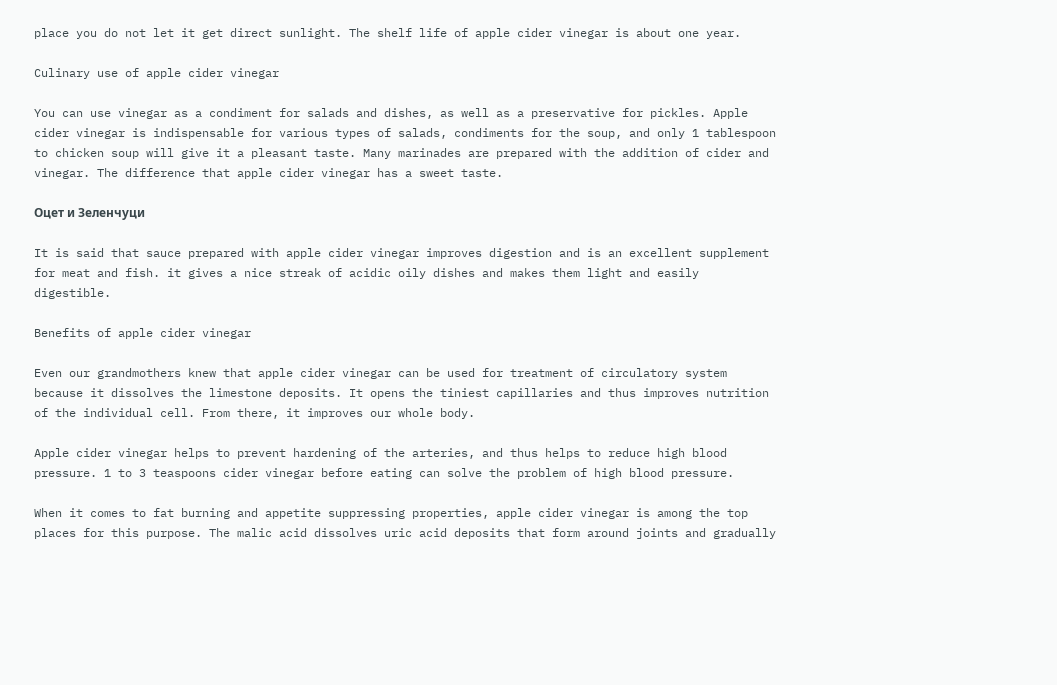place you do not let it get direct sunlight. The shelf life of apple cider vinegar is about one year.

Culinary use of apple cider vinegar

You can use vinegar as a condiment for salads and dishes, as well as a preservative for pickles. Apple cider vinegar is indispensable for various types of salads, condiments for the soup, and only 1 tablespoon to chicken soup will give it a pleasant taste. Many marinades are prepared with the addition of cider and vinegar. The difference that apple cider vinegar has a sweet taste.

Оцет и Зеленчуци

It is said that sauce prepared with apple cider vinegar improves digestion and is an excellent supplement for meat and fish. it gives a nice streak of acidic oily dishes and makes them light and easily digestible.

Benefits of apple cider vinegar

Even our grandmothers knew that apple cider vinegar can be used for treatment of circulatory system because it dissolves the limestone deposits. It opens the tiniest capillaries and thus improves nutrition of the individual cell. From there, it improves our whole body.

Apple cider vinegar helps to prevent hardening of the arteries, and thus helps to reduce high blood pressure. 1 to 3 teaspoons cider vinegar before eating can solve the problem of high blood pressure.

When it comes to fat burning and appetite suppressing properties, apple cider vinegar is among the top places for this purpose. The malic acid dissolves uric acid deposits that form around joints and gradually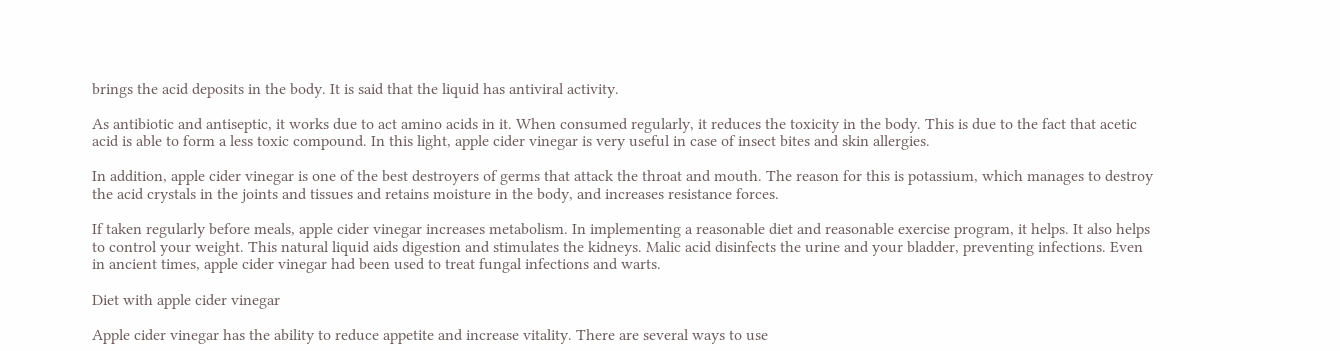brings the acid deposits in the body. It is said that the liquid has antiviral activity.

As antibiotic and antiseptic, it works due to act amino acids in it. When consumed regularly, it reduces the toxicity in the body. This is due to the fact that acetic acid is able to form a less toxic compound. In this light, apple cider vinegar is very useful in case of insect bites and skin allergies.

In addition, apple cider vinegar is one of the best destroyers of germs that attack the throat and mouth. The reason for this is potassium, which manages to destroy the acid crystals in the joints and tissues and retains moisture in the body, and increases resistance forces.

If taken regularly before meals, apple cider vinegar increases metabolism. In implementing a reasonable diet and reasonable exercise program, it helps. It also helps to control your weight. This natural liquid aids digestion and stimulates the kidneys. Malic acid disinfects the urine and your bladder, preventing infections. Even in ancient times, apple cider vinegar had been used to treat fungal infections and warts.

Diet with apple cider vinegar

Apple cider vinegar has the ability to reduce appetite and increase vitality. There are several ways to use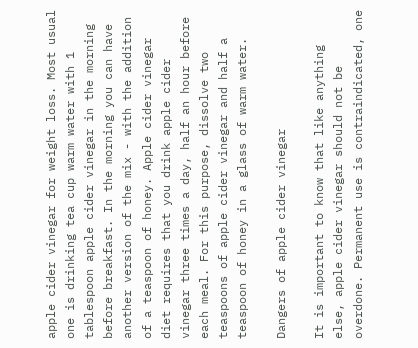apple cider vinegar for weight loss. Most usual one is drinking tea cup warm water with 1 tablespoon apple cider vinegar in the morning before breakfast. In the morning you can have another version of the mix - with the addition of a teaspoon of honey. Apple cider vinegar diet requires that you drink apple cider vinegar three times a day, half an hour before each meal. For this purpose, dissolve two teaspoons of apple cider vinegar and half a teaspoon of honey in a glass of warm water.

Dangers of apple cider vinegar

It is important to know that like anything else, apple cider vinegar should not be overdone. Permanent use is contraindicated, one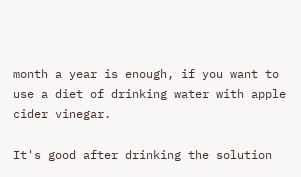month a year is enough, if you want to use a diet of drinking water with apple cider vinegar.

It's good after drinking the solution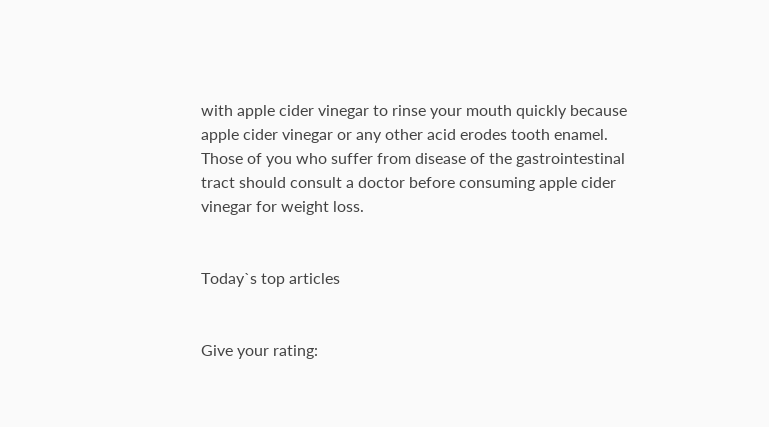with apple cider vinegar to rinse your mouth quickly because apple cider vinegar or any other acid erodes tooth enamel. Those of you who suffer from disease of the gastrointestinal tract should consult a doctor before consuming apple cider vinegar for weight loss.


Today`s top articles


Give your rating: